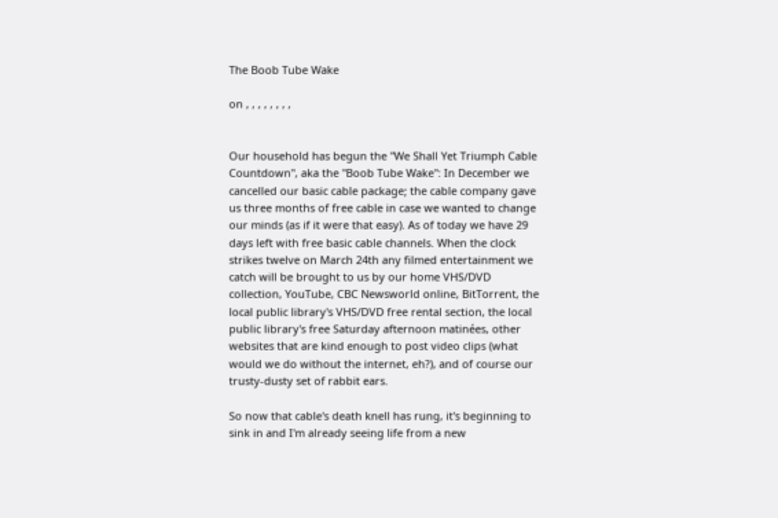The Boob Tube Wake

on , , , , , , , ,


Our household has begun the "We Shall Yet Triumph Cable Countdown", aka the "Boob Tube Wake": In December we cancelled our basic cable package; the cable company gave us three months of free cable in case we wanted to change our minds (as if it were that easy). As of today we have 29 days left with free basic cable channels. When the clock strikes twelve on March 24th any filmed entertainment we catch will be brought to us by our home VHS/DVD collection, YouTube, CBC Newsworld online, BitTorrent, the local public library's VHS/DVD free rental section, the local public library's free Saturday afternoon matinées, other websites that are kind enough to post video clips (what would we do without the internet, eh?), and of course our trusty-dusty set of rabbit ears.

So now that cable's death knell has rung, it's beginning to sink in and I'm already seeing life from a new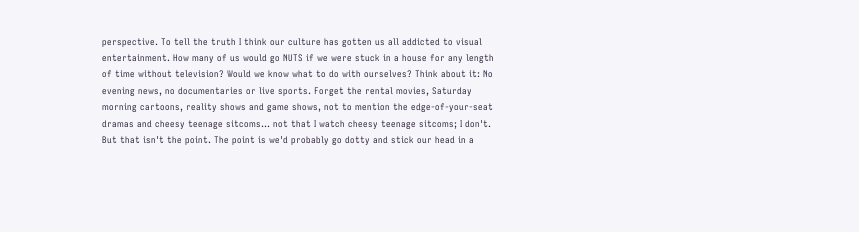perspective. To tell the truth I think our culture has gotten us all addicted to visual entertainment. How many of us would go NUTS if we were stuck in a house for any length of time without television? Would we know what to do with ourselves? Think about it: No evening news, no documentaries or live sports. Forget the rental movies, Saturday morning cartoons, reality shows and game shows, not to mention the edge-of-your-seat dramas and cheesy teenage sitcoms... not that I watch cheesy teenage sitcoms; I don't. But that isn't the point. The point is we'd probably go dotty and stick our head in a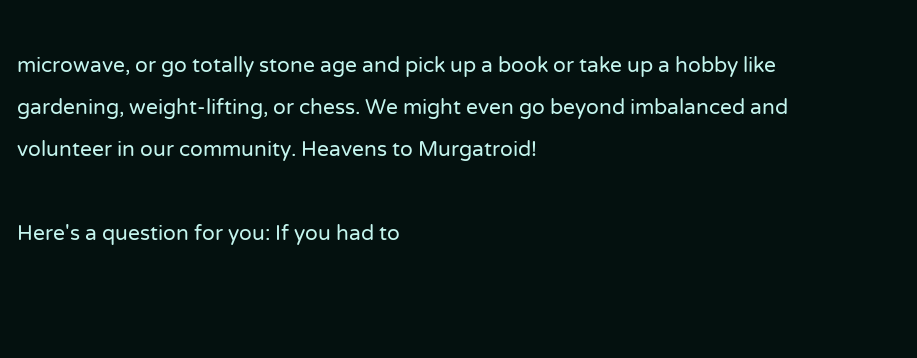microwave, or go totally stone age and pick up a book or take up a hobby like gardening, weight-lifting, or chess. We might even go beyond imbalanced and volunteer in our community. Heavens to Murgatroid!

Here's a question for you: If you had to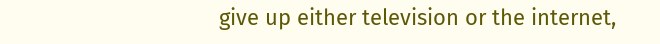give up either television or the internet,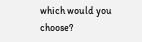which would you choose?